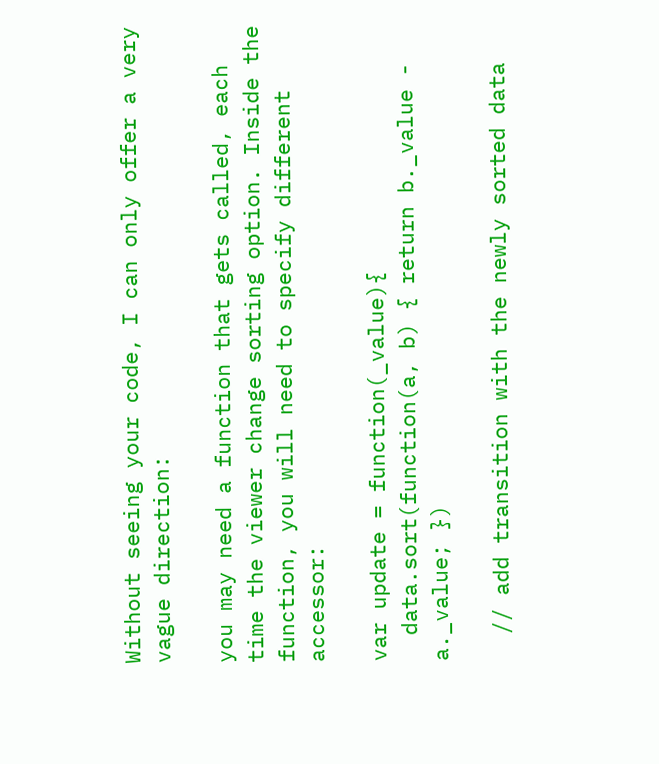Without seeing your code, I can only offer a very vague direction:

you may need a function that gets called, each time the viewer change sorting option. Inside the function, you will need to specify different accessor:

var update = function(_value){
  data.sort(function(a, b) { return b._value - a._value; })

  // add transition with the newly sorted data